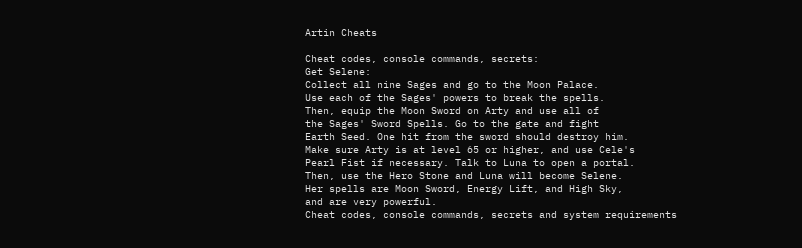Artin Cheats

Cheat codes, console commands, secrets:
Get Selene:
Collect all nine Sages and go to the Moon Palace.
Use each of the Sages' powers to break the spells.
Then, equip the Moon Sword on Arty and use all of
the Sages' Sword Spells. Go to the gate and fight
Earth Seed. One hit from the sword should destroy him.
Make sure Arty is at level 65 or higher, and use Cele's
Pearl Fist if necessary. Talk to Luna to open a portal.
Then, use the Hero Stone and Luna will become Selene.
Her spells are Moon Sword, Energy Lift, and High Sky,
and are very powerful.
Cheat codes, console commands, secrets and system requirements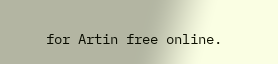for Artin free online.